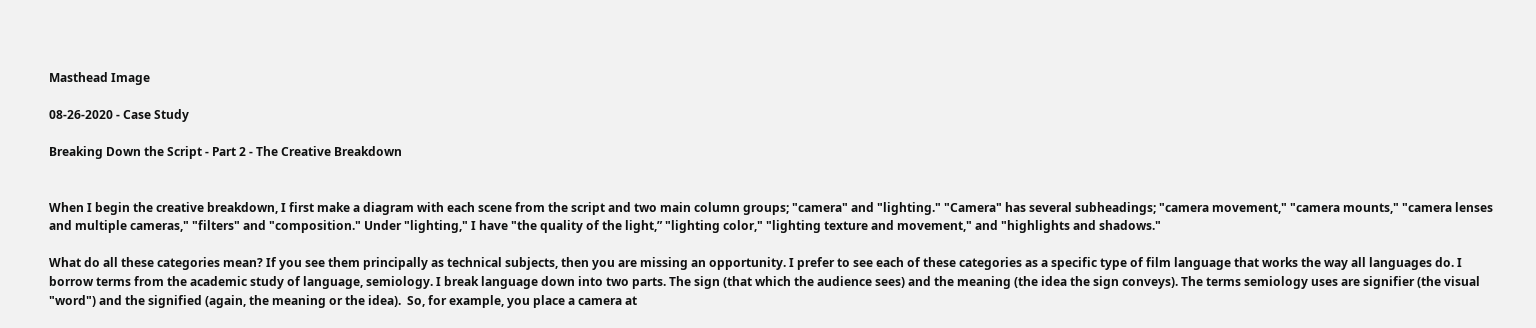Masthead Image

08-26-2020 - Case Study

Breaking Down the Script - Part 2 - The Creative Breakdown


When I begin the creative breakdown, I first make a diagram with each scene from the script and two main column groups; "camera" and "lighting." "Camera" has several subheadings; "camera movement," "camera mounts," "camera lenses and multiple cameras," "filters" and "composition." Under "lighting," I have "the quality of the light,” "lighting color," "lighting texture and movement," and "highlights and shadows."

What do all these categories mean? If you see them principally as technical subjects, then you are missing an opportunity. I prefer to see each of these categories as a specific type of film language that works the way all languages do. I borrow terms from the academic study of language, semiology. I break language down into two parts. The sign (that which the audience sees) and the meaning (the idea the sign conveys). The terms semiology uses are signifier (the visual "word") and the signified (again, the meaning or the idea).  So, for example, you place a camera at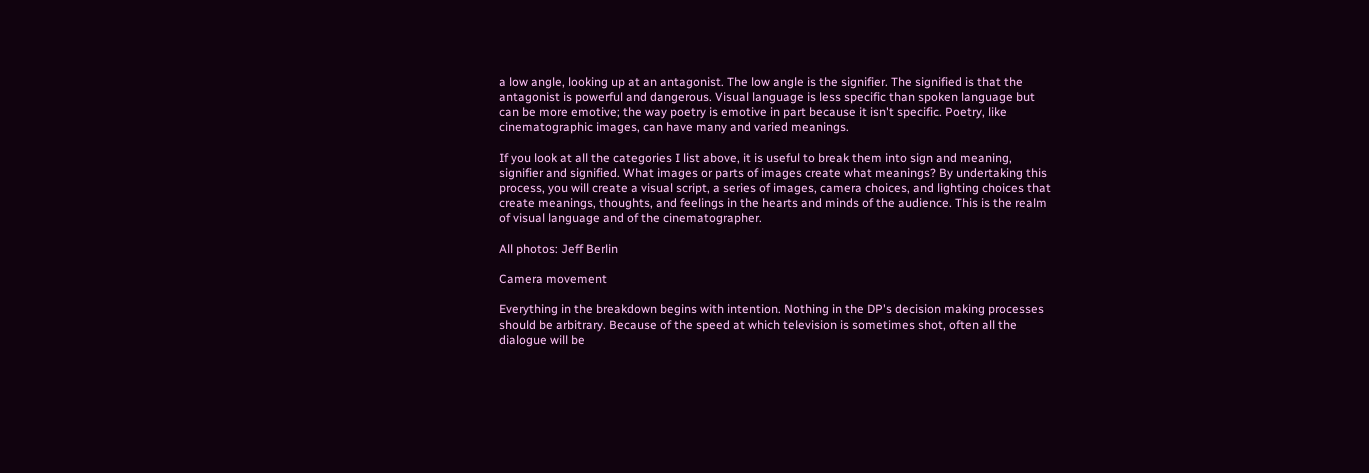a low angle, looking up at an antagonist. The low angle is the signifier. The signified is that the antagonist is powerful and dangerous. Visual language is less specific than spoken language but can be more emotive; the way poetry is emotive in part because it isn't specific. Poetry, like cinematographic images, can have many and varied meanings.

If you look at all the categories I list above, it is useful to break them into sign and meaning, signifier and signified. What images or parts of images create what meanings? By undertaking this process, you will create a visual script, a series of images, camera choices, and lighting choices that create meanings, thoughts, and feelings in the hearts and minds of the audience. This is the realm of visual language and of the cinematographer.

All photos: Jeff Berlin

Camera movement

Everything in the breakdown begins with intention. Nothing in the DP's decision making processes should be arbitrary. Because of the speed at which television is sometimes shot, often all the dialogue will be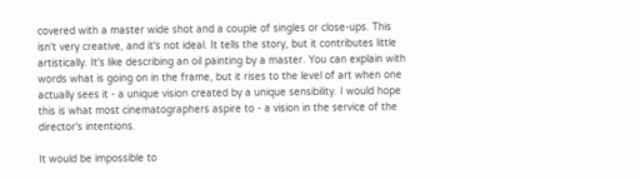covered with a master wide shot and a couple of singles or close-ups. This isn't very creative, and it's not ideal. It tells the story, but it contributes little artistically. It's like describing an oil painting by a master. You can explain with words what is going on in the frame, but it rises to the level of art when one actually sees it - a unique vision created by a unique sensibility. I would hope this is what most cinematographers aspire to - a vision in the service of the director's intentions.

It would be impossible to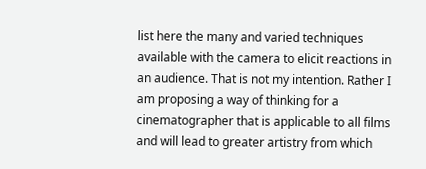list here the many and varied techniques available with the camera to elicit reactions in an audience. That is not my intention. Rather I am proposing a way of thinking for a cinematographer that is applicable to all films and will lead to greater artistry from which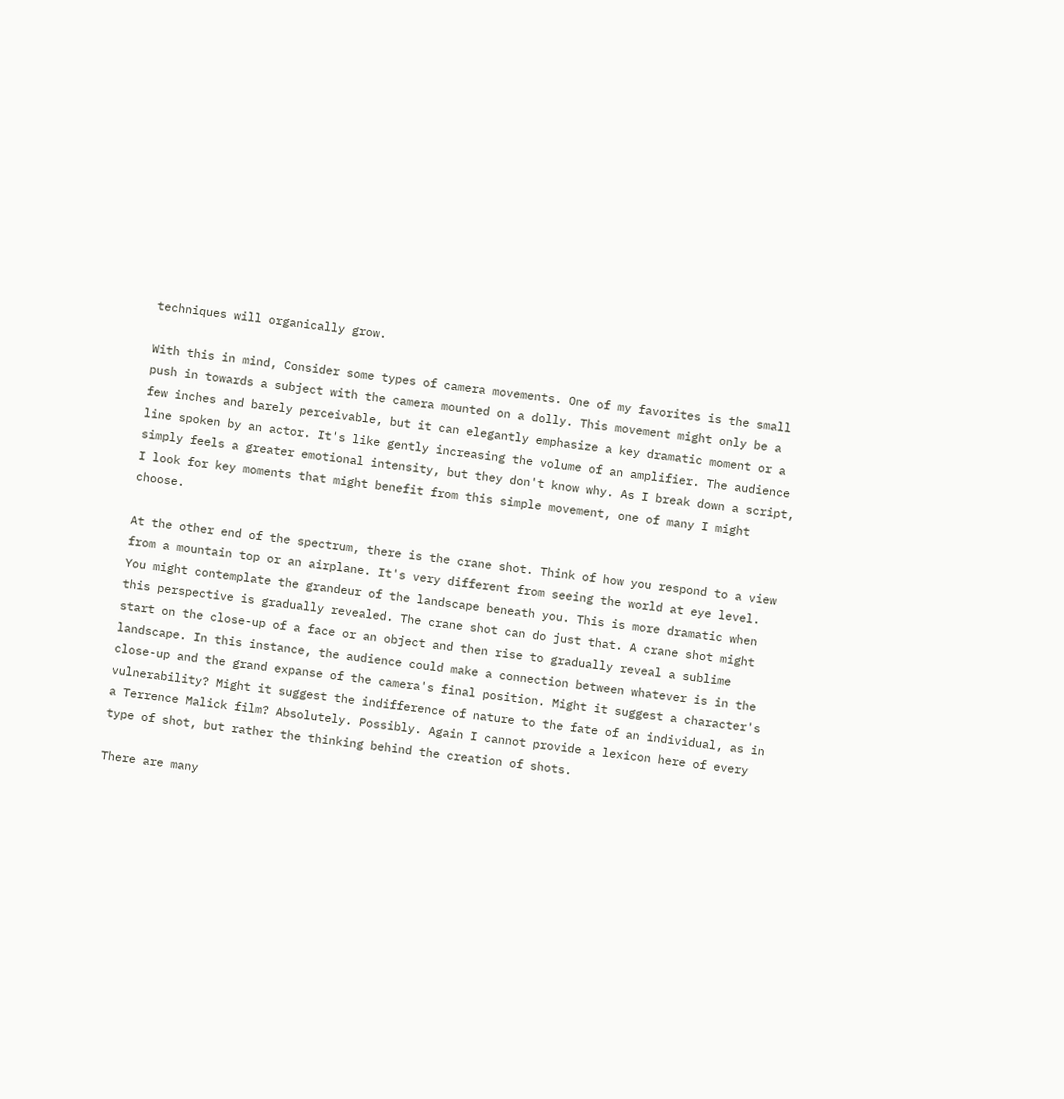techniques will organically grow.

With this in mind, Consider some types of camera movements. One of my favorites is the small push in towards a subject with the camera mounted on a dolly. This movement might only be a few inches and barely perceivable, but it can elegantly emphasize a key dramatic moment or a line spoken by an actor. It's like gently increasing the volume of an amplifier. The audience simply feels a greater emotional intensity, but they don't know why. As I break down a script, I look for key moments that might benefit from this simple movement, one of many I might choose.

At the other end of the spectrum, there is the crane shot. Think of how you respond to a view from a mountain top or an airplane. It's very different from seeing the world at eye level. You might contemplate the grandeur of the landscape beneath you. This is more dramatic when this perspective is gradually revealed. The crane shot can do just that. A crane shot might start on the close-up of a face or an object and then rise to gradually reveal a sublime landscape. In this instance, the audience could make a connection between whatever is in the close-up and the grand expanse of the camera's final position. Might it suggest a character's vulnerability? Might it suggest the indifference of nature to the fate of an individual, as in a Terrence Malick film? Absolutely. Possibly. Again I cannot provide a lexicon here of every type of shot, but rather the thinking behind the creation of shots.

There are many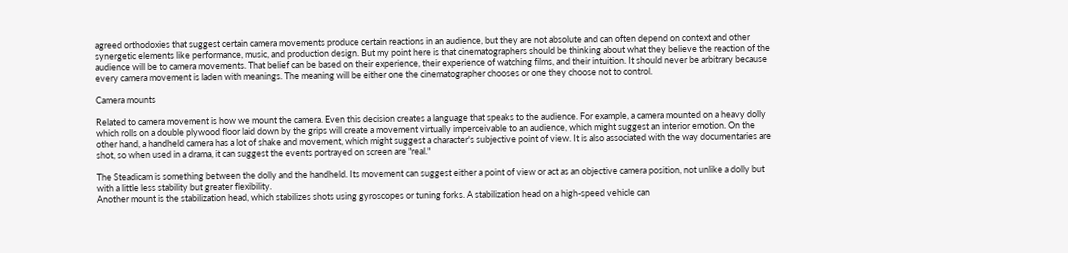agreed orthodoxies that suggest certain camera movements produce certain reactions in an audience, but they are not absolute and can often depend on context and other synergetic elements like performance, music, and production design. But my point here is that cinematographers should be thinking about what they believe the reaction of the audience will be to camera movements. That belief can be based on their experience, their experience of watching films, and their intuition. It should never be arbitrary because every camera movement is laden with meanings. The meaning will be either one the cinematographer chooses or one they choose not to control.

Camera mounts

Related to camera movement is how we mount the camera. Even this decision creates a language that speaks to the audience. For example, a camera mounted on a heavy dolly which rolls on a double plywood floor laid down by the grips will create a movement virtually imperceivable to an audience, which might suggest an interior emotion. On the other hand, a handheld camera has a lot of shake and movement, which might suggest a character's subjective point of view. It is also associated with the way documentaries are shot, so when used in a drama, it can suggest the events portrayed on screen are "real."

The Steadicam is something between the dolly and the handheld. Its movement can suggest either a point of view or act as an objective camera position, not unlike a dolly but with a little less stability but greater flexibility.
Another mount is the stabilization head, which stabilizes shots using gyroscopes or tuning forks. A stabilization head on a high-speed vehicle can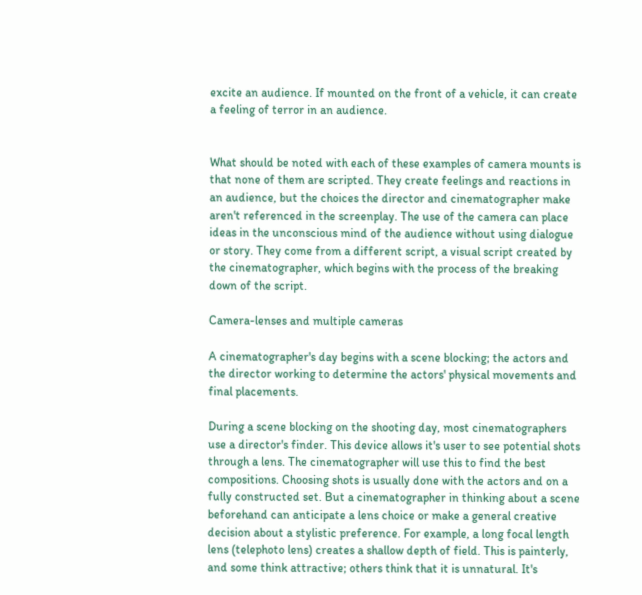excite an audience. If mounted on the front of a vehicle, it can create a feeling of terror in an audience.


What should be noted with each of these examples of camera mounts is that none of them are scripted. They create feelings and reactions in an audience, but the choices the director and cinematographer make aren't referenced in the screenplay. The use of the camera can place ideas in the unconscious mind of the audience without using dialogue or story. They come from a different script, a visual script created by the cinematographer, which begins with the process of the breaking down of the script.

Camera-lenses and multiple cameras

A cinematographer's day begins with a scene blocking; the actors and the director working to determine the actors' physical movements and final placements.

During a scene blocking on the shooting day, most cinematographers use a director's finder. This device allows it's user to see potential shots through a lens. The cinematographer will use this to find the best compositions. Choosing shots is usually done with the actors and on a fully constructed set. But a cinematographer in thinking about a scene beforehand can anticipate a lens choice or make a general creative decision about a stylistic preference. For example, a long focal length lens (telephoto lens) creates a shallow depth of field. This is painterly, and some think attractive; others think that it is unnatural. It's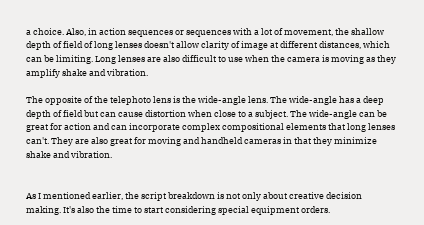a choice. Also, in action sequences or sequences with a lot of movement, the shallow depth of field of long lenses doesn't allow clarity of image at different distances, which can be limiting. Long lenses are also difficult to use when the camera is moving as they amplify shake and vibration.

The opposite of the telephoto lens is the wide-angle lens. The wide-angle has a deep depth of field but can cause distortion when close to a subject. The wide-angle can be great for action and can incorporate complex compositional elements that long lenses can't. They are also great for moving and handheld cameras in that they minimize shake and vibration.


As I mentioned earlier, the script breakdown is not only about creative decision making. It's also the time to start considering special equipment orders.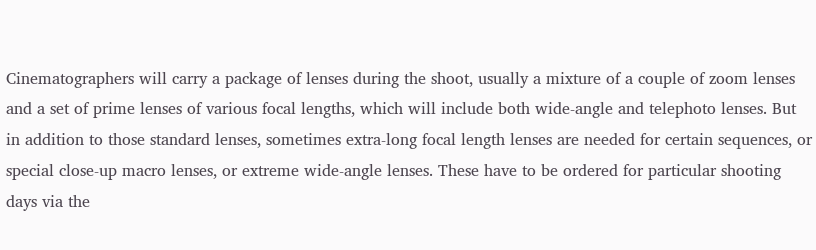Cinematographers will carry a package of lenses during the shoot, usually a mixture of a couple of zoom lenses and a set of prime lenses of various focal lengths, which will include both wide-angle and telephoto lenses. But in addition to those standard lenses, sometimes extra-long focal length lenses are needed for certain sequences, or special close-up macro lenses, or extreme wide-angle lenses. These have to be ordered for particular shooting days via the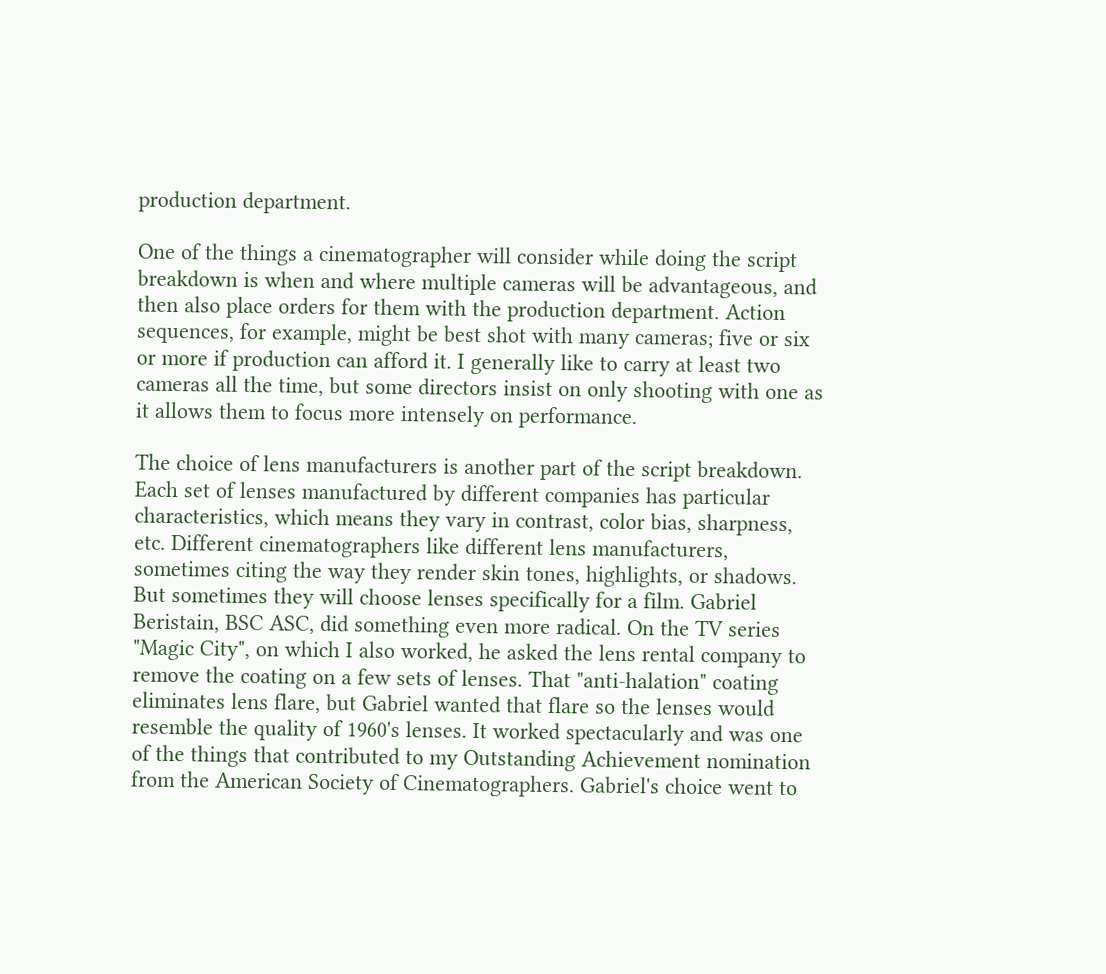production department.

One of the things a cinematographer will consider while doing the script breakdown is when and where multiple cameras will be advantageous, and then also place orders for them with the production department. Action sequences, for example, might be best shot with many cameras; five or six or more if production can afford it. I generally like to carry at least two cameras all the time, but some directors insist on only shooting with one as it allows them to focus more intensely on performance.

The choice of lens manufacturers is another part of the script breakdown. Each set of lenses manufactured by different companies has particular characteristics, which means they vary in contrast, color bias, sharpness, etc. Different cinematographers like different lens manufacturers, sometimes citing the way they render skin tones, highlights, or shadows. But sometimes they will choose lenses specifically for a film. Gabriel Beristain, BSC ASC, did something even more radical. On the TV series "Magic City", on which I also worked, he asked the lens rental company to remove the coating on a few sets of lenses. That "anti-halation" coating eliminates lens flare, but Gabriel wanted that flare so the lenses would resemble the quality of 1960's lenses. It worked spectacularly and was one of the things that contributed to my Outstanding Achievement nomination from the American Society of Cinematographers. Gabriel's choice went to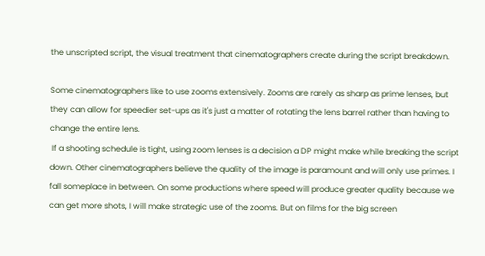the unscripted script, the visual treatment that cinematographers create during the script breakdown.

Some cinematographers like to use zooms extensively. Zooms are rarely as sharp as prime lenses, but they can allow for speedier set-ups as it's just a matter of rotating the lens barrel rather than having to change the entire lens.
 If a shooting schedule is tight, using zoom lenses is a decision a DP might make while breaking the script down. Other cinematographers believe the quality of the image is paramount and will only use primes. I fall someplace in between. On some productions where speed will produce greater quality because we can get more shots, I will make strategic use of the zooms. But on films for the big screen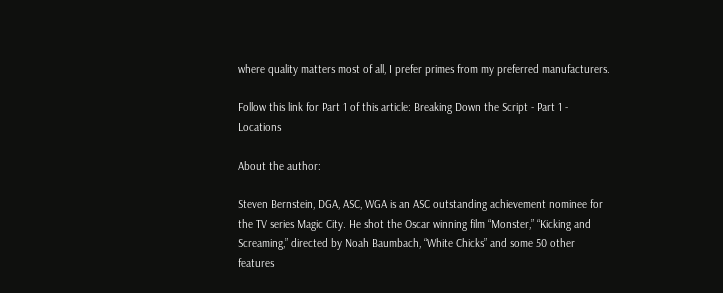where quality matters most of all, I prefer primes from my preferred manufacturers.

Follow this link for Part 1 of this article: Breaking Down the Script - Part 1 - Locations

About the author:

Steven Bernstein, DGA, ASC, WGA is an ASC outstanding achievement nominee for the TV series Magic City. He shot the Oscar winning film “Monster,” “Kicking and Screaming,” directed by Noah Baumbach, “White Chicks” and some 50 other features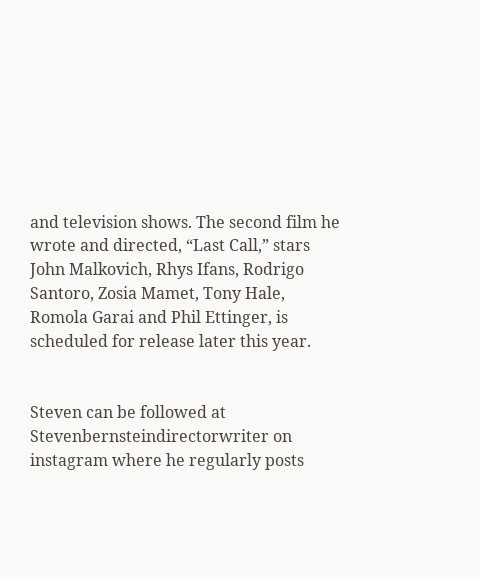and television shows. The second film he wrote and directed, “Last Call,” stars John Malkovich, Rhys Ifans, Rodrigo Santoro, Zosia Mamet, Tony Hale, Romola Garai and Phil Ettinger, is scheduled for release later this year.


Steven can be followed at Stevenbernsteindirectorwriter on instagram where he regularly posts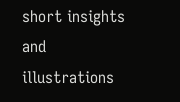short insights and illustrations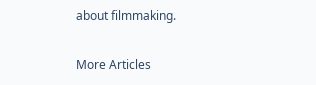about filmmaking.

More Articles